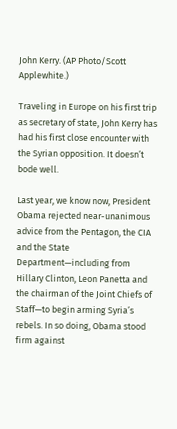John Kerry. (AP Photo/Scott Applewhite.)

Traveling in Europe on his first trip as secretary of state, John Kerry has had his first close encounter with the Syrian opposition. It doesn’t bode well.

Last year, we know now, President Obama rejected near-unanimous advice from the Pentagon, the CIA and the State Department—including from Hillary Clinton, Leon Panetta and the chairman of the Joint Chiefs of Staff—to begin arming Syria’s rebels. In so doing, Obama stood firm against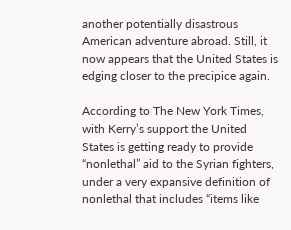another potentially disastrous American adventure abroad. Still, it now appears that the United States is edging closer to the precipice again.

According to The New York Times, with Kerry’s support the United States is getting ready to provide “nonlethal” aid to the Syrian fighters, under a very expansive definition of nonlethal that includes “items like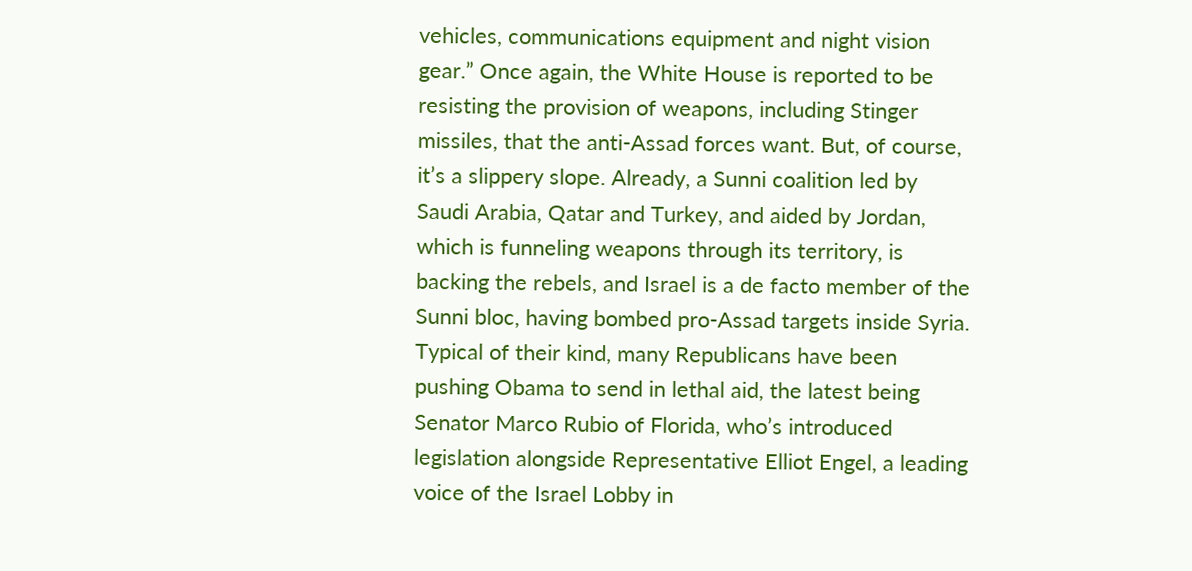vehicles, communications equipment and night vision gear.” Once again, the White House is reported to be resisting the provision of weapons, including Stinger missiles, that the anti-Assad forces want. But, of course, it’s a slippery slope. Already, a Sunni coalition led by Saudi Arabia, Qatar and Turkey, and aided by Jordan, which is funneling weapons through its territory, is backing the rebels, and Israel is a de facto member of the Sunni bloc, having bombed pro-Assad targets inside Syria. Typical of their kind, many Republicans have been pushing Obama to send in lethal aid, the latest being Senator Marco Rubio of Florida, who’s introduced legislation alongside Representative Elliot Engel, a leading voice of the Israel Lobby in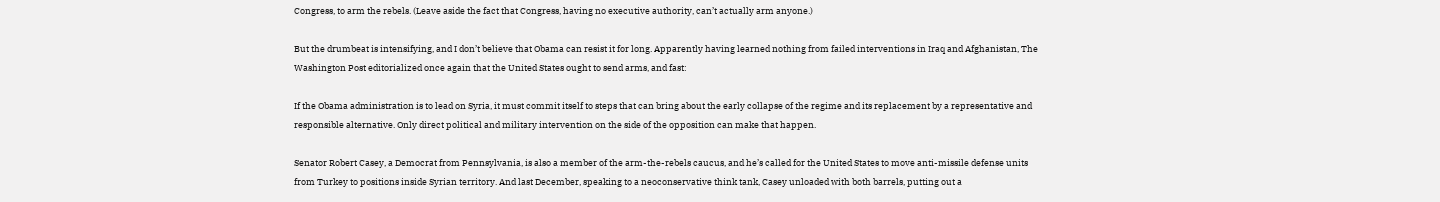Congress, to arm the rebels. (Leave aside the fact that Congress, having no executive authority, can’t actually arm anyone.)

But the drumbeat is intensifying, and I don’t believe that Obama can resist it for long. Apparently having learned nothing from failed interventions in Iraq and Afghanistan, The Washington Post editorialized once again that the United States ought to send arms, and fast:

If the Obama administration is to lead on Syria, it must commit itself to steps that can bring about the early collapse of the regime and its replacement by a representative and responsible alternative. Only direct political and military intervention on the side of the opposition can make that happen.

Senator Robert Casey, a Democrat from Pennsylvania, is also a member of the arm-the-rebels caucus, and he’s called for the United States to move anti-missile defense units from Turkey to positions inside Syrian territory. And last December, speaking to a neoconservative think tank, Casey unloaded with both barrels, putting out a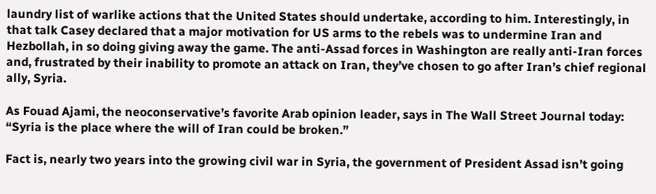laundry list of warlike actions that the United States should undertake, according to him. Interestingly, in that talk Casey declared that a major motivation for US arms to the rebels was to undermine Iran and Hezbollah, in so doing giving away the game. The anti-Assad forces in Washington are really anti-Iran forces and, frustrated by their inability to promote an attack on Iran, they’ve chosen to go after Iran’s chief regional ally, Syria.

As Fouad Ajami, the neoconservative’s favorite Arab opinion leader, says in The Wall Street Journal today: “Syria is the place where the will of Iran could be broken.”

Fact is, nearly two years into the growing civil war in Syria, the government of President Assad isn’t going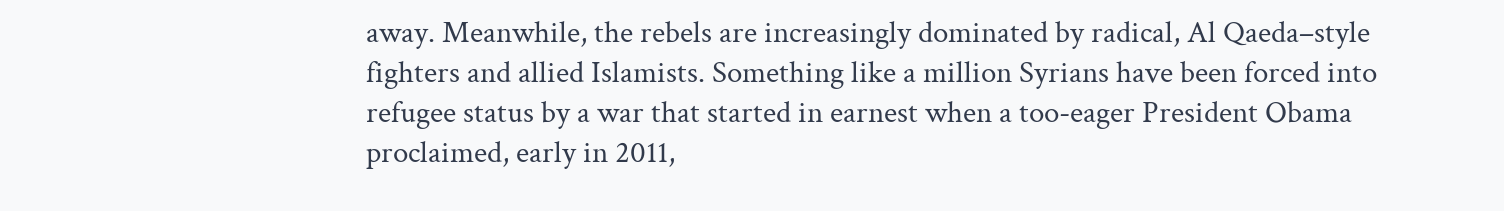away. Meanwhile, the rebels are increasingly dominated by radical, Al Qaeda–style fighters and allied Islamists. Something like a million Syrians have been forced into refugee status by a war that started in earnest when a too-eager President Obama proclaimed, early in 2011,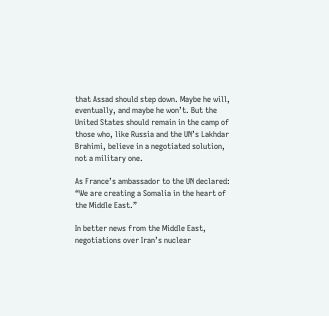that Assad should step down. Maybe he will, eventually, and maybe he won’t. But the United States should remain in the camp of those who, like Russia and the UN’s Lakhdar Brahimi, believe in a negotiated solution, not a military one.

As France’s ambassador to the UN declared: “We are creating a Somalia in the heart of the Middle East.”

In better news from the Middle East, negotiations over Iran’s nuclear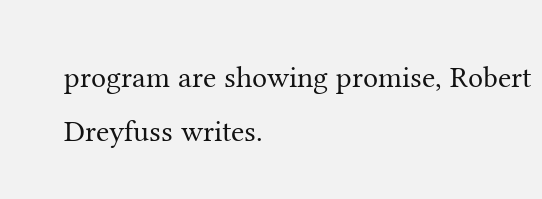program are showing promise, Robert Dreyfuss writes.